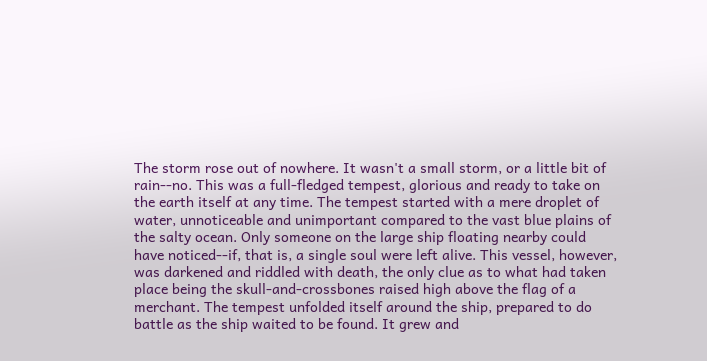The storm rose out of nowhere. It wasn't a small storm, or a little bit of rain--no. This was a full-fledged tempest, glorious and ready to take on the earth itself at any time. The tempest started with a mere droplet of water, unnoticeable and unimportant compared to the vast blue plains of the salty ocean. Only someone on the large ship floating nearby could have noticed--if, that is, a single soul were left alive. This vessel, however, was darkened and riddled with death, the only clue as to what had taken place being the skull-and-crossbones raised high above the flag of a merchant. The tempest unfolded itself around the ship, prepared to do battle as the ship waited to be found. It grew and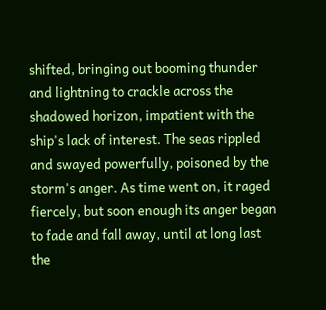shifted, bringing out booming thunder and lightning to crackle across the shadowed horizon, impatient with the ship's lack of interest. The seas rippled and swayed powerfully, poisoned by the storm's anger. As time went on, it raged fiercely, but soon enough its anger began to fade and fall away, until at long last the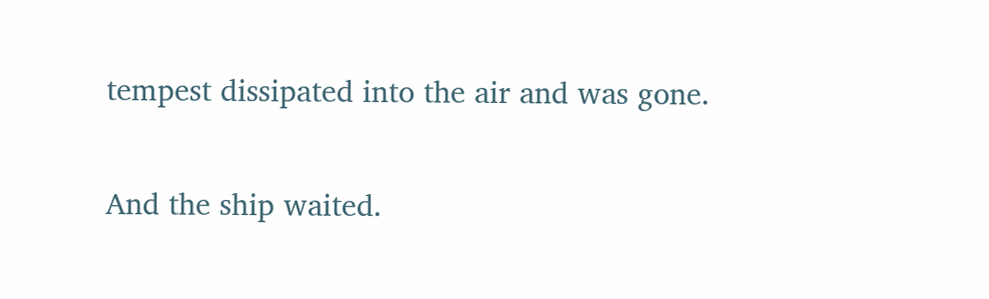tempest dissipated into the air and was gone.

And the ship waited.